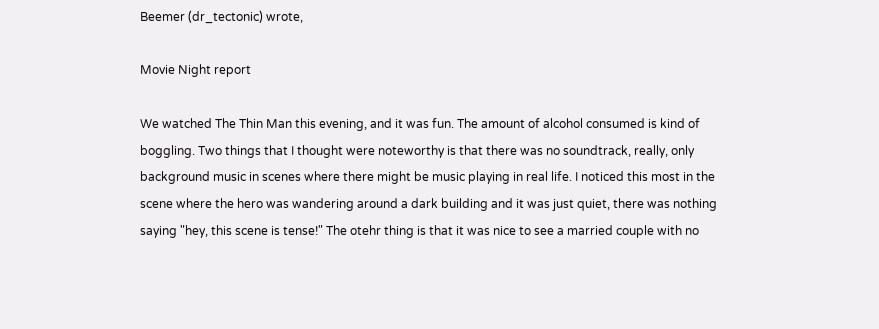Beemer (dr_tectonic) wrote,

Movie Night report

We watched The Thin Man this evening, and it was fun. The amount of alcohol consumed is kind of boggling. Two things that I thought were noteworthy is that there was no soundtrack, really, only background music in scenes where there might be music playing in real life. I noticed this most in the scene where the hero was wandering around a dark building and it was just quiet, there was nothing saying "hey, this scene is tense!" The otehr thing is that it was nice to see a married couple with no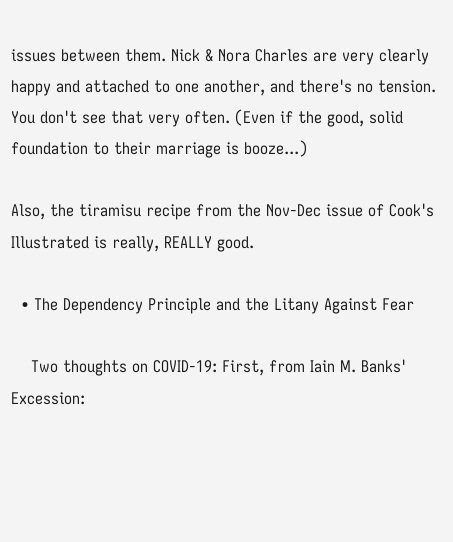issues between them. Nick & Nora Charles are very clearly happy and attached to one another, and there's no tension. You don't see that very often. (Even if the good, solid foundation to their marriage is booze...)

Also, the tiramisu recipe from the Nov-Dec issue of Cook's Illustrated is really, REALLY good.

  • The Dependency Principle and the Litany Against Fear

    Two thoughts on COVID-19: First, from Iain M. Banks' Excession: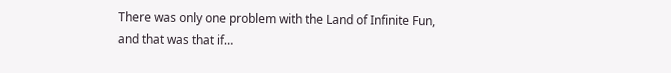There was only one problem with the Land of Infinite Fun, and that was that if…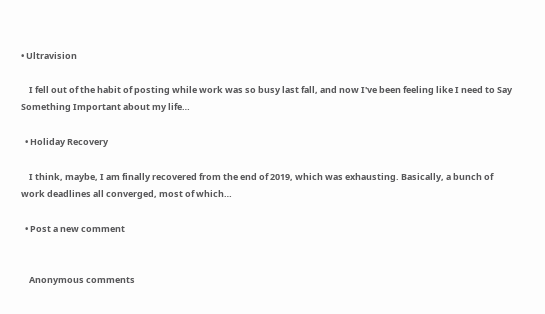• Ultravision

    I fell out of the habit of posting while work was so busy last fall, and now I've been feeling like I need to Say Something Important about my life…

  • Holiday Recovery

    I think, maybe, I am finally recovered from the end of 2019, which was exhausting. Basically, a bunch of work deadlines all converged, most of which…

  • Post a new comment


    Anonymous comments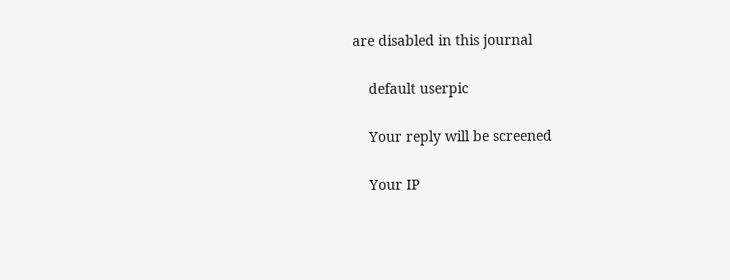are disabled in this journal

    default userpic

    Your reply will be screened

    Your IP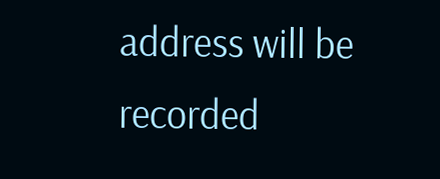address will be recorded